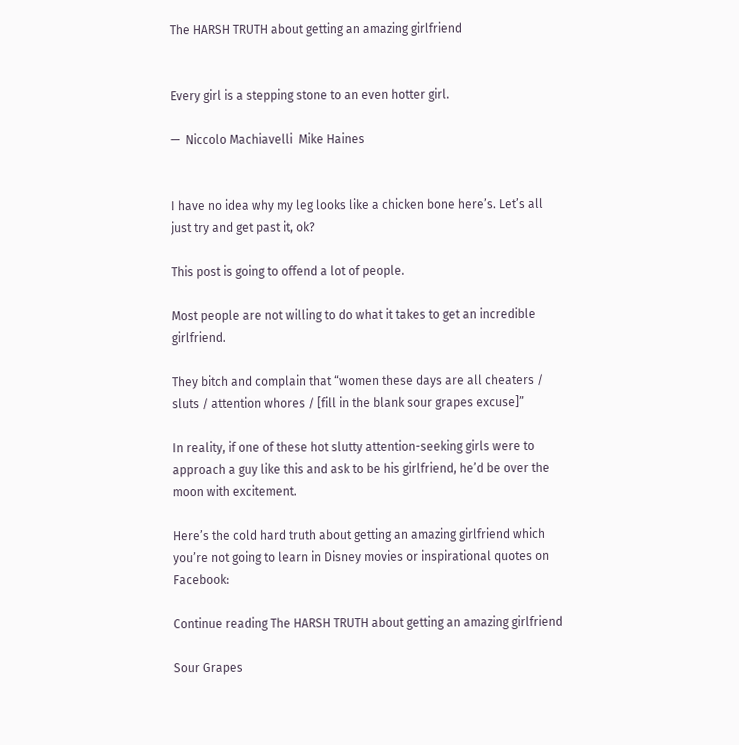The HARSH TRUTH about getting an amazing girlfriend


Every girl is a stepping stone to an even hotter girl.

—  Niccolo Machiavelli  Mike Haines


I have no idea why my leg looks like a chicken bone here’s. Let’s all just try and get past it, ok?

This post is going to offend a lot of people.

Most people are not willing to do what it takes to get an incredible girlfriend.

They bitch and complain that “women these days are all cheaters / sluts / attention whores / [fill in the blank sour grapes excuse]”

In reality, if one of these hot slutty attention-seeking girls were to approach a guy like this and ask to be his girlfriend, he’d be over the moon with excitement.

Here’s the cold hard truth about getting an amazing girlfriend which you’re not going to learn in Disney movies or inspirational quotes on Facebook:

Continue reading The HARSH TRUTH about getting an amazing girlfriend

Sour Grapes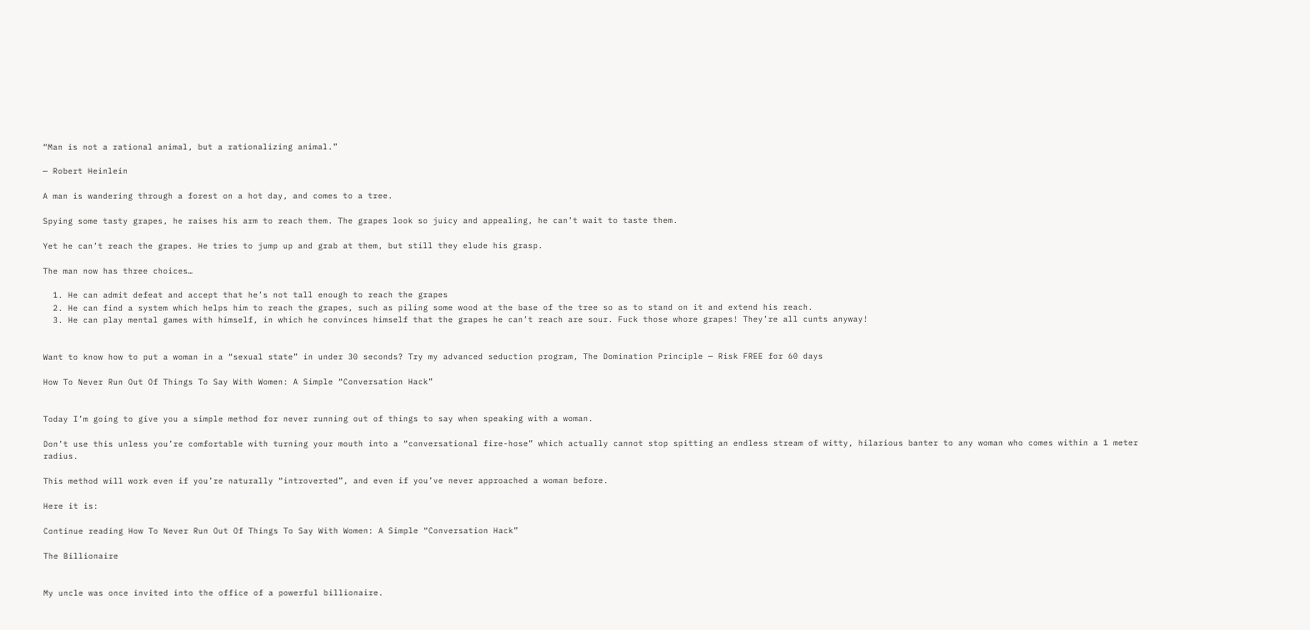“Man is not a rational animal, but a rationalizing animal.”

— Robert Heinlein

A man is wandering through a forest on a hot day, and comes to a tree.

Spying some tasty grapes, he raises his arm to reach them. The grapes look so juicy and appealing, he can’t wait to taste them.

Yet he can’t reach the grapes. He tries to jump up and grab at them, but still they elude his grasp.

The man now has three choices…

  1. He can admit defeat and accept that he’s not tall enough to reach the grapes
  2. He can find a system which helps him to reach the grapes, such as piling some wood at the base of the tree so as to stand on it and extend his reach.
  3. He can play mental games with himself, in which he convinces himself that the grapes he can’t reach are sour. Fuck those whore grapes! They’re all cunts anyway!


Want to know how to put a woman in a “sexual state” in under 30 seconds? Try my advanced seduction program, The Domination Principle — Risk FREE for 60 days

How To Never Run Out Of Things To Say With Women: A Simple “Conversation Hack”


Today I’m going to give you a simple method for never running out of things to say when speaking with a woman.

Don’t use this unless you’re comfortable with turning your mouth into a “conversational fire-hose” which actually cannot stop spitting an endless stream of witty, hilarious banter to any woman who comes within a 1 meter radius.

This method will work even if you’re naturally “introverted”, and even if you’ve never approached a woman before.

Here it is:

Continue reading How To Never Run Out Of Things To Say With Women: A Simple “Conversation Hack”

The Billionaire


My uncle was once invited into the office of a powerful billionaire.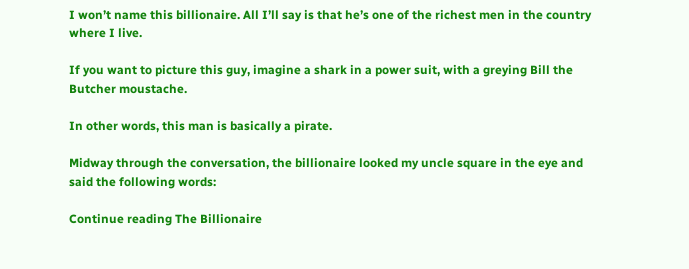I won’t name this billionaire. All I’ll say is that he’s one of the richest men in the country where I live.

If you want to picture this guy, imagine a shark in a power suit, with a greying Bill the Butcher moustache.

In other words, this man is basically a pirate.

Midway through the conversation, the billionaire looked my uncle square in the eye and said the following words:

Continue reading The Billionaire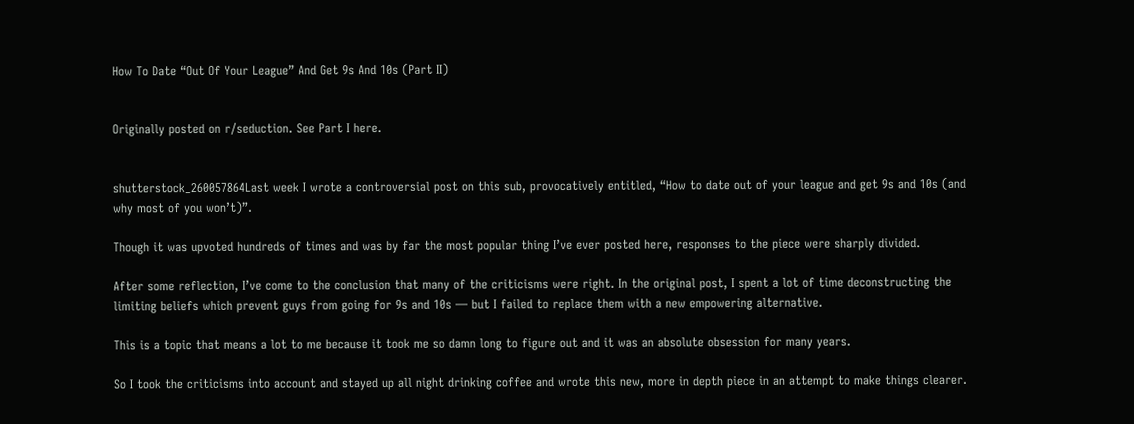How To Date “Out Of Your League” And Get 9s And 10s (Part II)


Originally posted on r/seduction. See Part I here.


shutterstock_260057864Last week I wrote a controversial post on this sub, provocatively entitled, “How to date out of your league and get 9s and 10s (and why most of you won’t)”.

Though it was upvoted hundreds of times and was by far the most popular thing I’ve ever posted here, responses to the piece were sharply divided.

After some reflection, I’ve come to the conclusion that many of the criticisms were right. In the original post, I spent a lot of time deconstructing the limiting beliefs which prevent guys from going for 9s and 10s — but I failed to replace them with a new empowering alternative.

This is a topic that means a lot to me because it took me so damn long to figure out and it was an absolute obsession for many years.

So I took the criticisms into account and stayed up all night drinking coffee and wrote this new, more in depth piece in an attempt to make things clearer.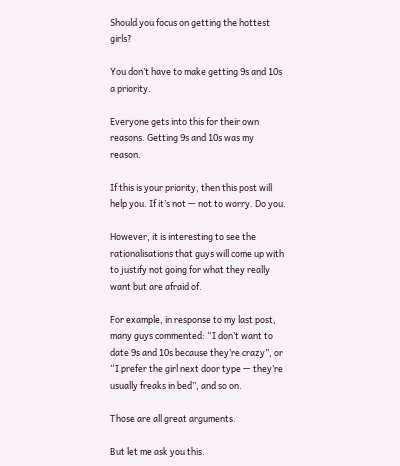Should you focus on getting the hottest girls?

You don’t have to make getting 9s and 10s a priority.

Everyone gets into this for their own reasons. Getting 9s and 10s was my reason.

If this is your priority, then this post will help you. If it’s not — not to worry. Do you.

However, it is interesting to see the rationalisations that guys will come up with to justify not going for what they really want but are afraid of.

For example, in response to my last post, many guys commented: “I don’t want to date 9s and 10s because they’re crazy”, or “I prefer the girl next door type — they’re usually freaks in bed”, and so on.

Those are all great arguments.

But let me ask you this.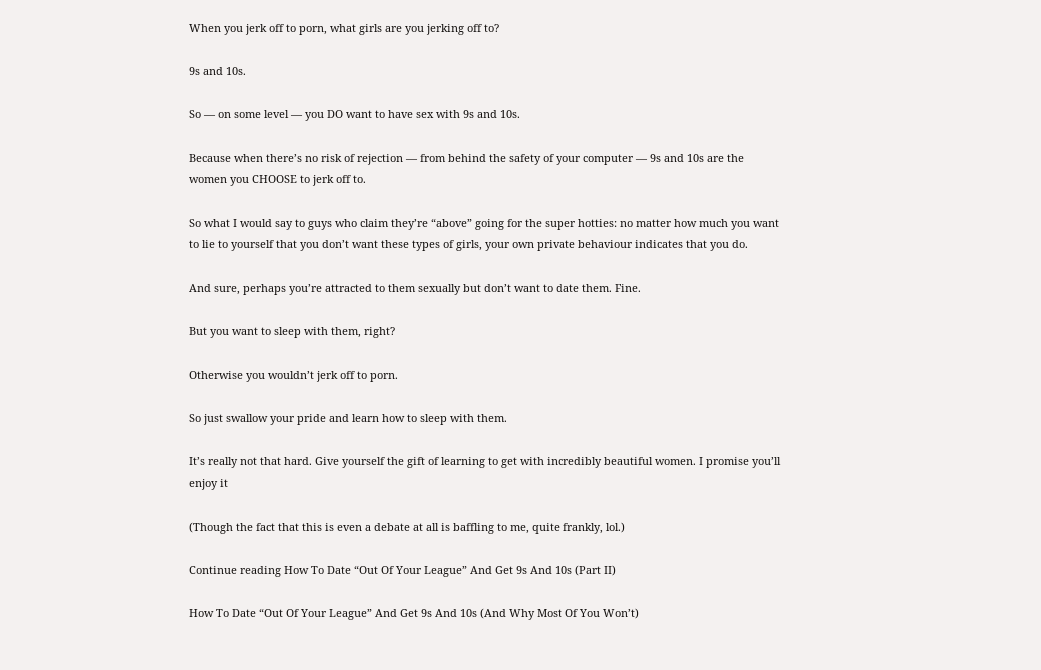When you jerk off to porn, what girls are you jerking off to?

9s and 10s.

So — on some level — you DO want to have sex with 9s and 10s.

Because when there’s no risk of rejection — from behind the safety of your computer — 9s and 10s are the women you CHOOSE to jerk off to.

So what I would say to guys who claim they’re “above” going for the super hotties: no matter how much you want to lie to yourself that you don’t want these types of girls, your own private behaviour indicates that you do.

And sure, perhaps you’re attracted to them sexually but don’t want to date them. Fine.

But you want to sleep with them, right?

Otherwise you wouldn’t jerk off to porn.

So just swallow your pride and learn how to sleep with them.

It’s really not that hard. Give yourself the gift of learning to get with incredibly beautiful women. I promise you’ll enjoy it

(Though the fact that this is even a debate at all is baffling to me, quite frankly, lol.)

Continue reading How To Date “Out Of Your League” And Get 9s And 10s (Part II)

How To Date “Out Of Your League” And Get 9s And 10s (And Why Most Of You Won’t)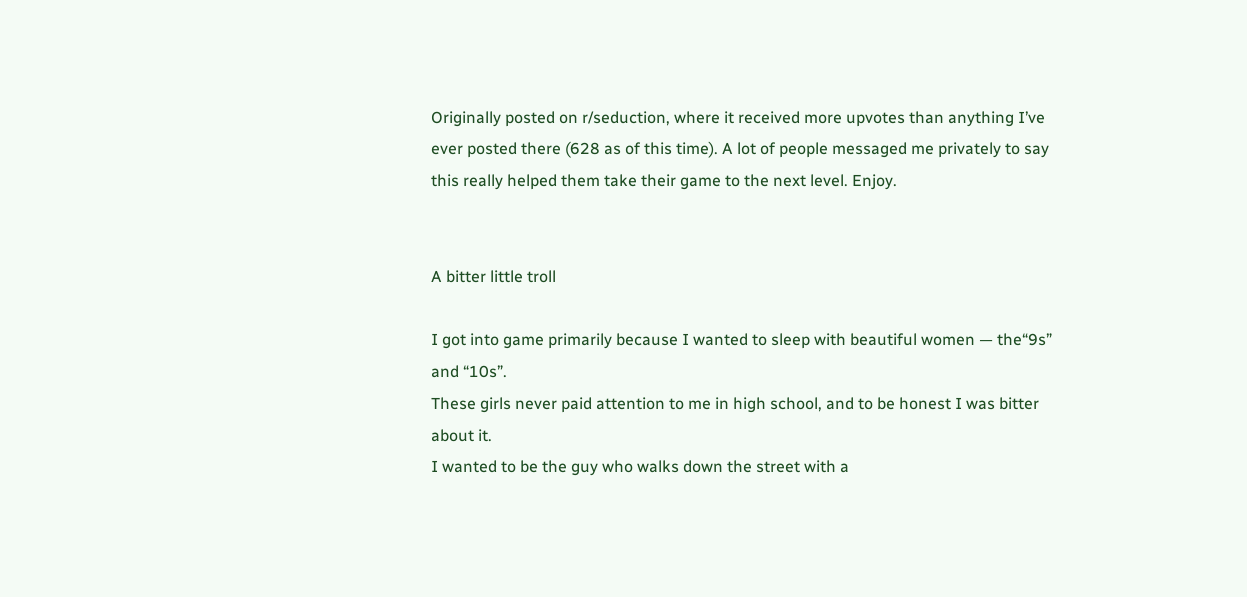Originally posted on r/seduction, where it received more upvotes than anything I’ve ever posted there (628 as of this time). A lot of people messaged me privately to say this really helped them take their game to the next level. Enjoy.


A bitter little troll

I got into game primarily because I wanted to sleep with beautiful women — the“9s” and “10s”.
These girls never paid attention to me in high school, and to be honest I was bitter about it.
I wanted to be the guy who walks down the street with a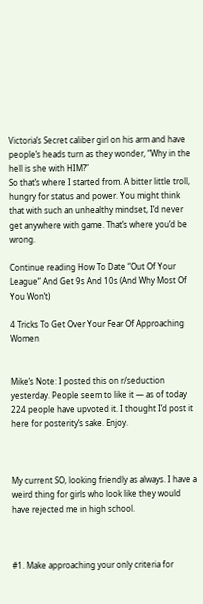Victoria’s Secret caliber girl on his arm and have people’s heads turn as they wonder, “Why in the hell is she with HIM?”
So that’s where I started from. A bitter little troll, hungry for status and power. You might think that with such an unhealthy mindset, I’d never get anywhere with game. That’s where you’d be wrong.

Continue reading How To Date “Out Of Your League” And Get 9s And 10s (And Why Most Of You Won’t)

4 Tricks To Get Over Your Fear Of Approaching Women


Mike’s Note: I posted this on r/seduction yesterday. People seem to like it — as of today 224 people have upvoted it. I thought I’d post it here for posterity’s sake. Enjoy.



My current SO, looking friendly as always. I have a weird thing for girls who look like they would have rejected me in high school.



#1. Make approaching your only criteria for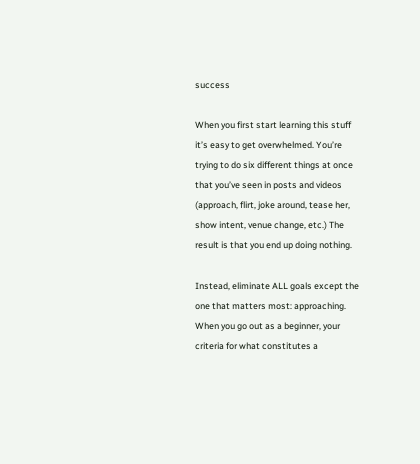success

When you first start learning this stuff it’s easy to get overwhelmed. You’re trying to do six different things at once that you’ve seen in posts and videos (approach, flirt, joke around, tease her, show intent, venue change, etc.) The result is that you end up doing nothing.

Instead, eliminate ALL goals except the one that matters most: approaching.
When you go out as a beginner, your criteria for what constitutes a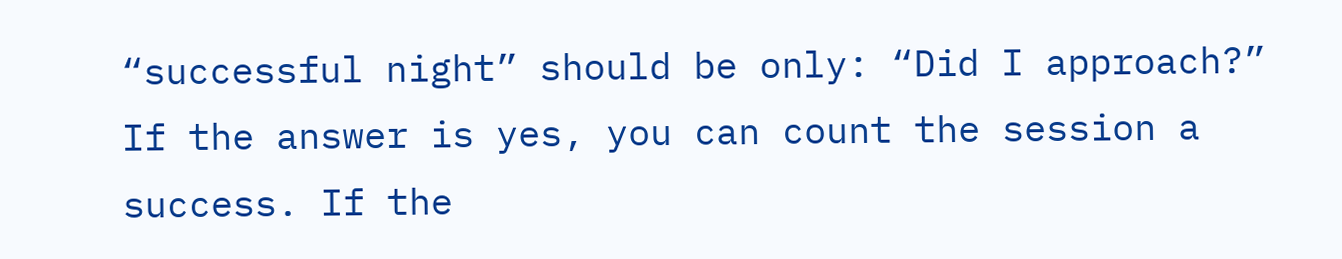“successful night” should be only: “Did I approach?” If the answer is yes, you can count the session a success. If the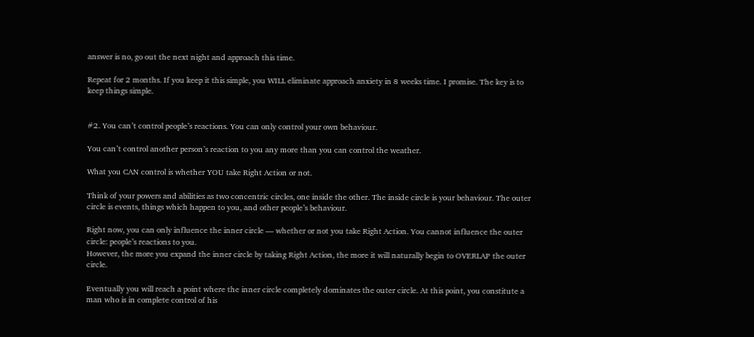answer is no, go out the next night and approach this time.

Repeat for 2 months. If you keep it this simple, you WILL eliminate approach anxiety in 8 weeks time. I promise. The key is to keep things simple.


#2. You can’t control people’s reactions. You can only control your own behaviour.

You can’t control another person’s reaction to you any more than you can control the weather.

What you CAN control is whether YOU take Right Action or not.

Think of your powers and abilities as two concentric circles, one inside the other. The inside circle is your behaviour. The outer circle is events, things which happen to you, and other people’s behaviour.

Right now, you can only influence the inner circle — whether or not you take Right Action. You cannot influence the outer circle: people’s reactions to you.
However, the more you expand the inner circle by taking Right Action, the more it will naturally begin to OVERLAP the outer circle.

Eventually you will reach a point where the inner circle completely dominates the outer circle. At this point, you constitute a man who is in complete control of his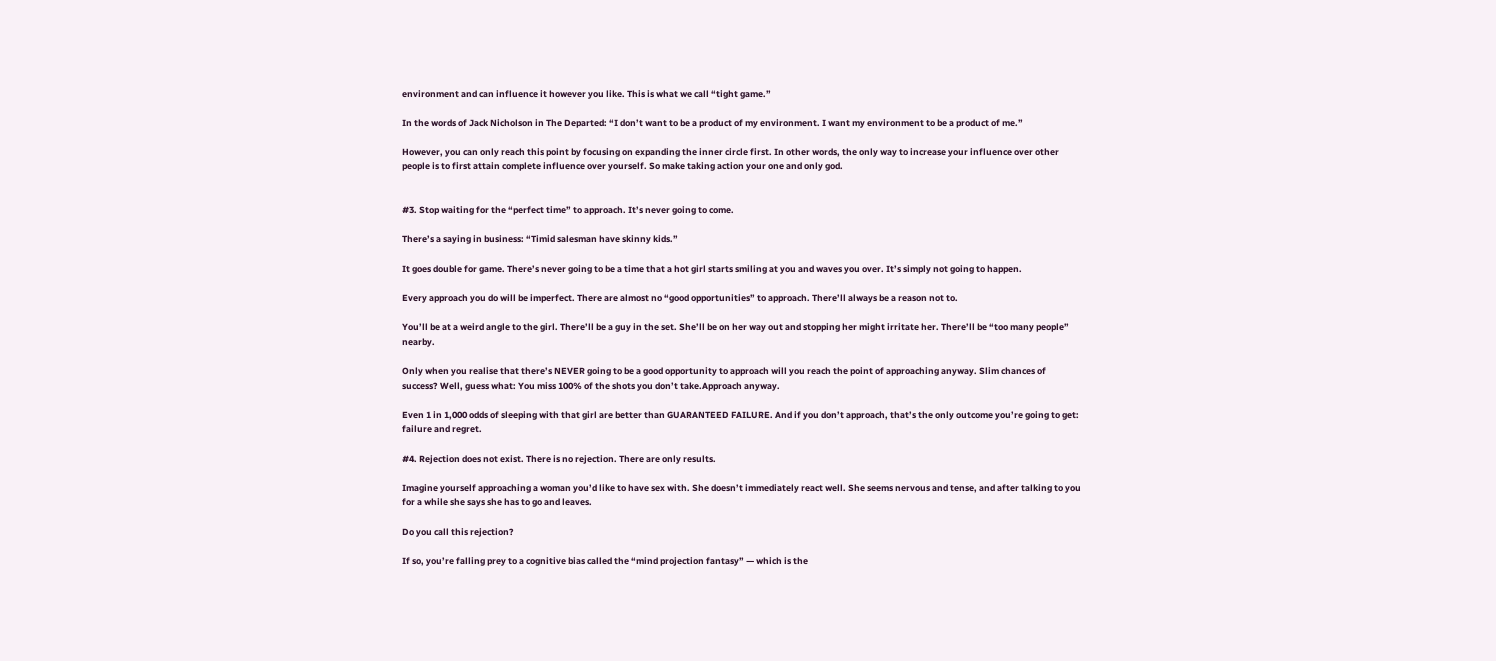environment and can influence it however you like. This is what we call “tight game.”

In the words of Jack Nicholson in The Departed: “I don’t want to be a product of my environment. I want my environment to be a product of me.”

However, you can only reach this point by focusing on expanding the inner circle first. In other words, the only way to increase your influence over other people is to first attain complete influence over yourself. So make taking action your one and only god.


#3. Stop waiting for the “perfect time” to approach. It’s never going to come.

There’s a saying in business: “Timid salesman have skinny kids.”

It goes double for game. There’s never going to be a time that a hot girl starts smiling at you and waves you over. It’s simply not going to happen.

Every approach you do will be imperfect. There are almost no “good opportunities” to approach. There’ll always be a reason not to.

You’ll be at a weird angle to the girl. There’ll be a guy in the set. She’ll be on her way out and stopping her might irritate her. There’ll be “too many people” nearby.

Only when you realise that there’s NEVER going to be a good opportunity to approach will you reach the point of approaching anyway. Slim chances of success? Well, guess what: You miss 100% of the shots you don’t take.Approach anyway.

Even 1 in 1,000 odds of sleeping with that girl are better than GUARANTEED FAILURE. And if you don’t approach, that’s the only outcome you’re going to get: failure and regret.

#4. Rejection does not exist. There is no rejection. There are only results.

Imagine yourself approaching a woman you’d like to have sex with. She doesn’t immediately react well. She seems nervous and tense, and after talking to you for a while she says she has to go and leaves.

Do you call this rejection?

If so, you’re falling prey to a cognitive bias called the “mind projection fantasy” — which is the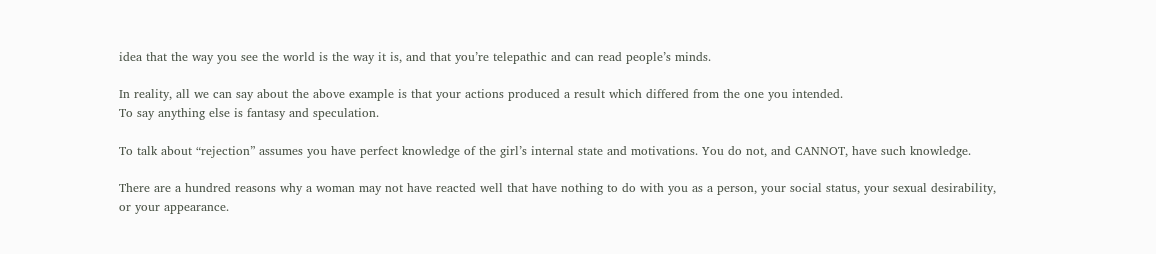idea that the way you see the world is the way it is, and that you’re telepathic and can read people’s minds.

In reality, all we can say about the above example is that your actions produced a result which differed from the one you intended.
To say anything else is fantasy and speculation.

To talk about “rejection” assumes you have perfect knowledge of the girl’s internal state and motivations. You do not, and CANNOT, have such knowledge.

There are a hundred reasons why a woman may not have reacted well that have nothing to do with you as a person, your social status, your sexual desirability, or your appearance.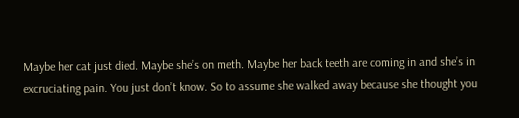Maybe her cat just died. Maybe she’s on meth. Maybe her back teeth are coming in and she’s in excruciating pain. You just don’t know. So to assume she walked away because she thought you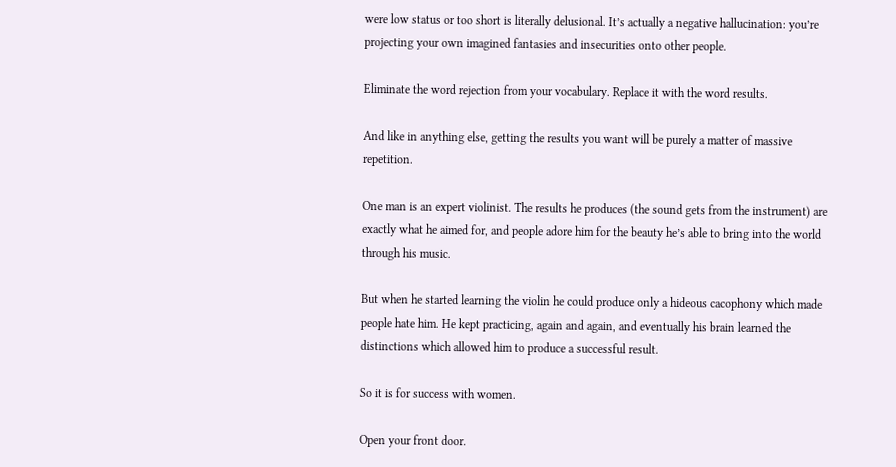were low status or too short is literally delusional. It’s actually a negative hallucination: you’re projecting your own imagined fantasies and insecurities onto other people.

Eliminate the word rejection from your vocabulary. Replace it with the word results.

And like in anything else, getting the results you want will be purely a matter of massive repetition.

One man is an expert violinist. The results he produces (the sound gets from the instrument) are exactly what he aimed for, and people adore him for the beauty he’s able to bring into the world through his music.

But when he started learning the violin he could produce only a hideous cacophony which made people hate him. He kept practicing, again and again, and eventually his brain learned the distinctions which allowed him to produce a successful result.

So it is for success with women.

Open your front door.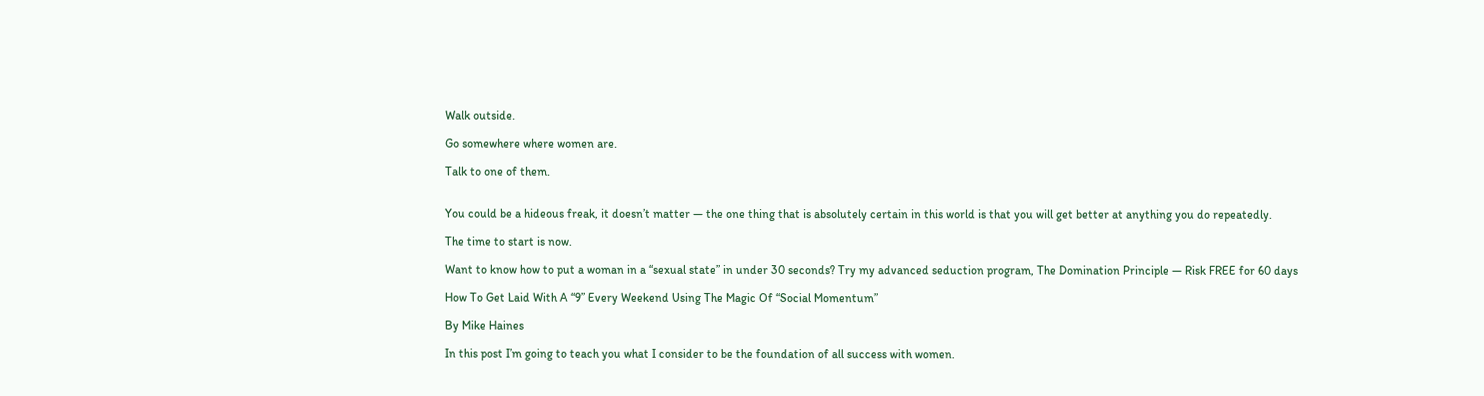Walk outside.

Go somewhere where women are.

Talk to one of them.


You could be a hideous freak, it doesn’t matter — the one thing that is absolutely certain in this world is that you will get better at anything you do repeatedly.

The time to start is now.

Want to know how to put a woman in a “sexual state” in under 30 seconds? Try my advanced seduction program, The Domination Principle — Risk FREE for 60 days

How To Get Laid With A “9” Every Weekend Using The Magic Of “Social Momentum”

By Mike Haines

In this post I’m going to teach you what I consider to be the foundation of all success with women.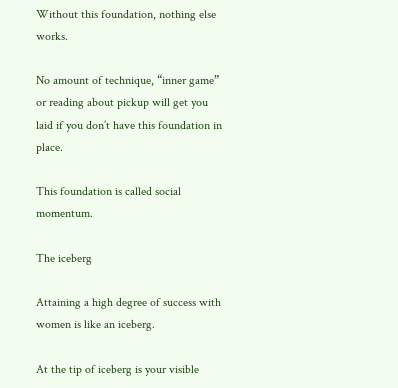Without this foundation, nothing else works.

No amount of technique, “inner game” or reading about pickup will get you laid if you don’t have this foundation in place.

This foundation is called social momentum.

The iceberg

Attaining a high degree of success with women is like an iceberg.

At the tip of iceberg is your visible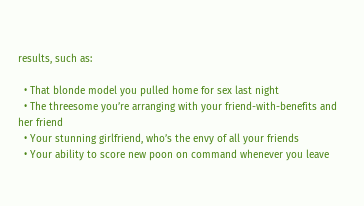results, such as:

  • That blonde model you pulled home for sex last night
  • The threesome you’re arranging with your friend-with-benefits and her friend
  • Your stunning girlfriend, who’s the envy of all your friends
  • Your ability to score new poon on command whenever you leave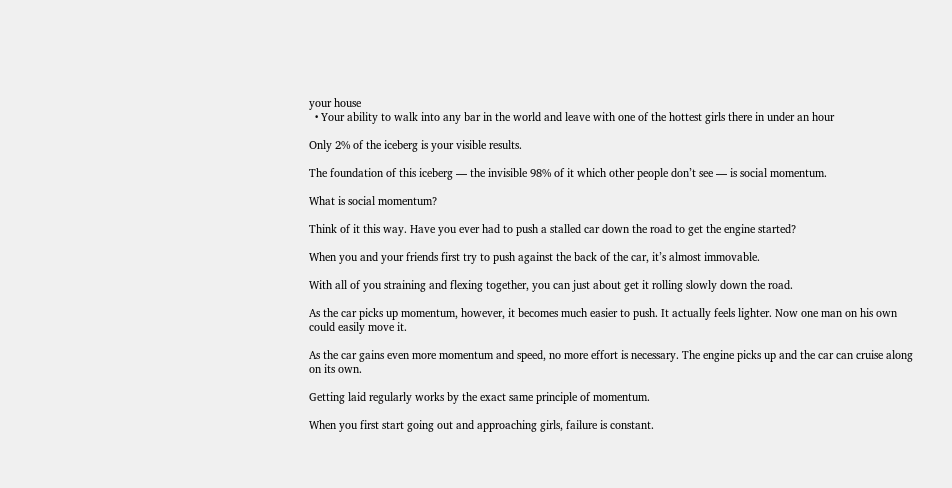your house
  • Your ability to walk into any bar in the world and leave with one of the hottest girls there in under an hour

Only 2% of the iceberg is your visible results.

The foundation of this iceberg — the invisible 98% of it which other people don’t see — is social momentum.

What is social momentum?

Think of it this way. Have you ever had to push a stalled car down the road to get the engine started?

When you and your friends first try to push against the back of the car, it’s almost immovable.

With all of you straining and flexing together, you can just about get it rolling slowly down the road.

As the car picks up momentum, however, it becomes much easier to push. It actually feels lighter. Now one man on his own could easily move it.

As the car gains even more momentum and speed, no more effort is necessary. The engine picks up and the car can cruise along on its own.

Getting laid regularly works by the exact same principle of momentum.

When you first start going out and approaching girls, failure is constant.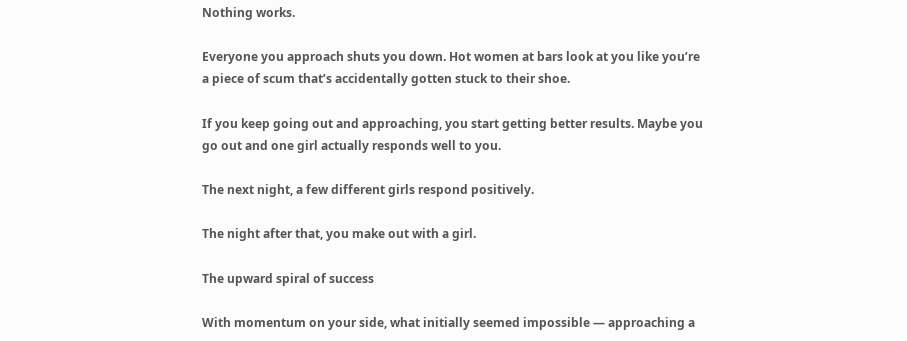Nothing works.

Everyone you approach shuts you down. Hot women at bars look at you like you’re a piece of scum that’s accidentally gotten stuck to their shoe.

If you keep going out and approaching, you start getting better results. Maybe you go out and one girl actually responds well to you.

The next night, a few different girls respond positively.

The night after that, you make out with a girl.

The upward spiral of success

With momentum on your side, what initially seemed impossible — approaching a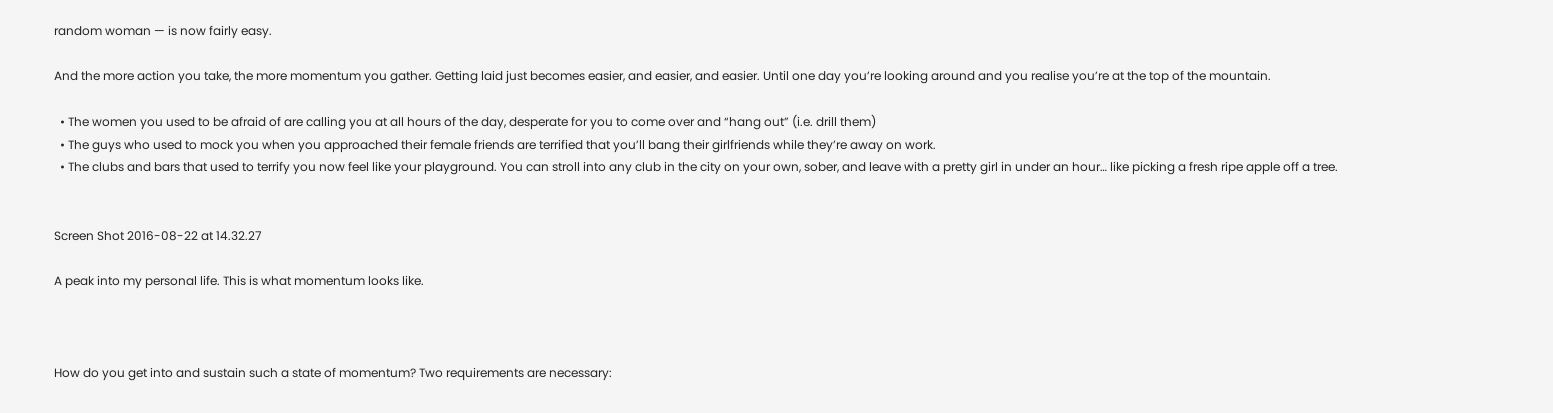random woman — is now fairly easy.

And the more action you take, the more momentum you gather. Getting laid just becomes easier, and easier, and easier. Until one day you’re looking around and you realise you’re at the top of the mountain.

  • The women you used to be afraid of are calling you at all hours of the day, desperate for you to come over and “hang out” (i.e. drill them)
  • The guys who used to mock you when you approached their female friends are terrified that you’ll bang their girlfriends while they’re away on work.
  • The clubs and bars that used to terrify you now feel like your playground. You can stroll into any club in the city on your own, sober, and leave with a pretty girl in under an hour… like picking a fresh ripe apple off a tree.


Screen Shot 2016-08-22 at 14.32.27

A peak into my personal life. This is what momentum looks like.



How do you get into and sustain such a state of momentum? Two requirements are necessary: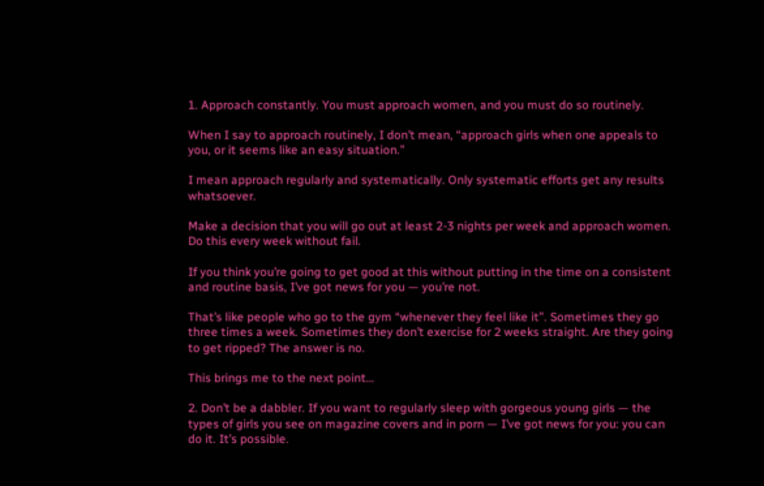1. Approach constantly. You must approach women, and you must do so routinely.

When I say to approach routinely, I don’t mean, “approach girls when one appeals to you, or it seems like an easy situation.”

I mean approach regularly and systematically. Only systematic efforts get any results whatsoever.

Make a decision that you will go out at least 2-3 nights per week and approach women. Do this every week without fail.

If you think you’re going to get good at this without putting in the time on a consistent and routine basis, I’ve got news for you — you’re not.

That’s like people who go to the gym “whenever they feel like it”. Sometimes they go three times a week. Sometimes they don’t exercise for 2 weeks straight. Are they going to get ripped? The answer is no.

This brings me to the next point…

2. Don’t be a dabbler. If you want to regularly sleep with gorgeous young girls — the types of girls you see on magazine covers and in porn — I’ve got news for you: you can do it. It’s possible.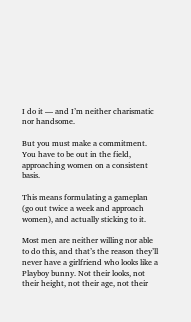I do it — and I’m neither charismatic nor handsome.

But you must make a commitment. You have to be out in the field, approaching women on a consistent basis.

This means formulating a gameplan (go out twice a week and approach women), and actually sticking to it.

Most men are neither willing nor able to do this, and that’s the reason they’ll never have a girlfriend who looks like a Playboy bunny. Not their looks, not their height, not their age, not their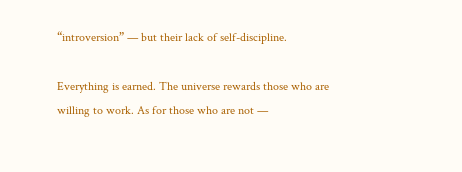“introversion” — but their lack of self-discipline.

Everything is earned. The universe rewards those who are willing to work. As for those who are not —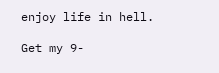enjoy life in hell.

Get my 9-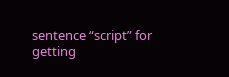sentence “script” for getting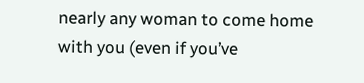nearly any woman to come home with you (even if you’ve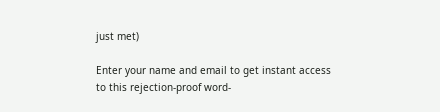just met)

Enter your name and email to get instant access to this rejection-proof word-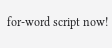for-word script now!